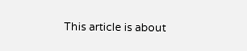This article is about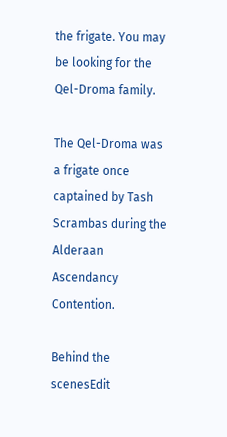the frigate. You may be looking for the Qel-Droma family.

The Qel-Droma was a frigate once captained by Tash Scrambas during the Alderaan Ascendancy Contention.

Behind the scenesEdit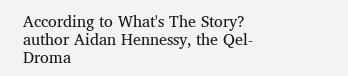According to What's The Story? author Aidan Hennessy, the Qel-Droma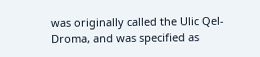was originally called the Ulic Qel-Droma, and was specified as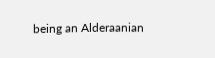being an Alderaanian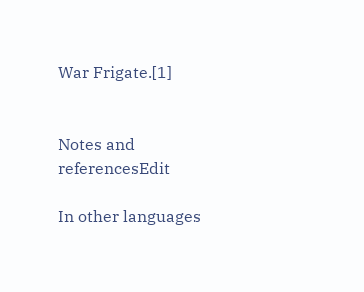War Frigate.[1]


Notes and referencesEdit

In other languages